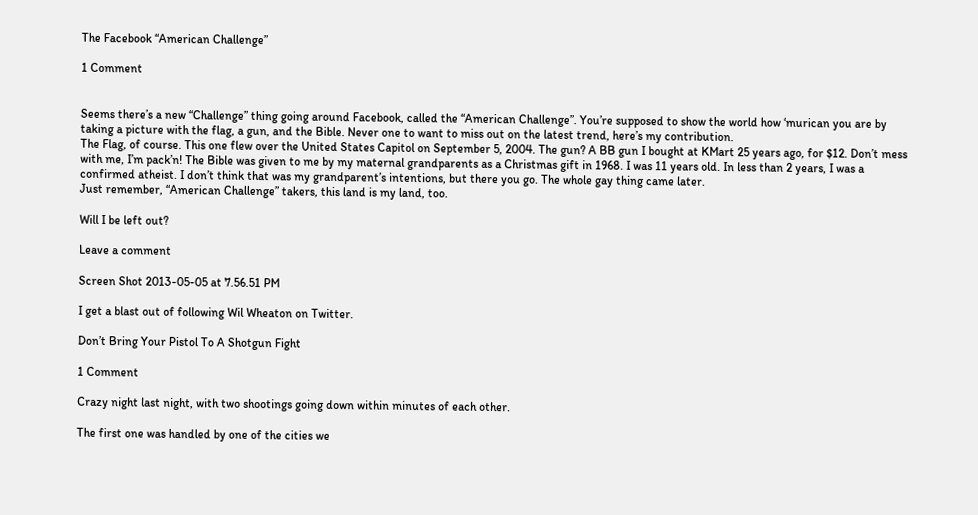The Facebook “American Challenge”

1 Comment


Seems there’s a new “Challenge” thing going around Facebook, called the “American Challenge”. You’re supposed to show the world how ‘murican you are by taking a picture with the flag, a gun, and the Bible. Never one to want to miss out on the latest trend, here’s my contribution.
The Flag, of course. This one flew over the United States Capitol on September 5, 2004. The gun? A BB gun I bought at KMart 25 years ago, for $12. Don’t mess with me, I’m pack’n! The Bible was given to me by my maternal grandparents as a Christmas gift in 1968. I was 11 years old. In less than 2 years, I was a confirmed atheist. I don’t think that was my grandparent’s intentions, but there you go. The whole gay thing came later.
Just remember, “American Challenge” takers, this land is my land, too.

Will I be left out?

Leave a comment

Screen Shot 2013-05-05 at 7.56.51 PM

I get a blast out of following Wil Wheaton on Twitter.

Don’t Bring Your Pistol To A Shotgun Fight

1 Comment

Crazy night last night, with two shootings going down within minutes of each other.

The first one was handled by one of the cities we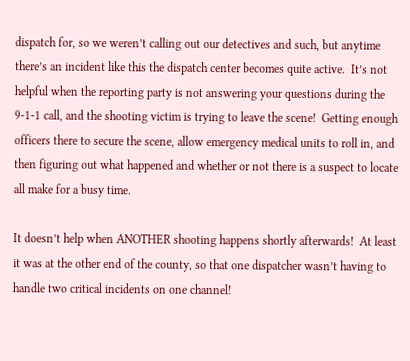dispatch for, so we weren’t calling out our detectives and such, but anytime there’s an incident like this the dispatch center becomes quite active.  It’s not helpful when the reporting party is not answering your questions during the 9-1-1 call, and the shooting victim is trying to leave the scene!  Getting enough officers there to secure the scene, allow emergency medical units to roll in, and then figuring out what happened and whether or not there is a suspect to locate all make for a busy time.

It doesn’t help when ANOTHER shooting happens shortly afterwards!  At least it was at the other end of the county, so that one dispatcher wasn’t having to handle two critical incidents on one channel!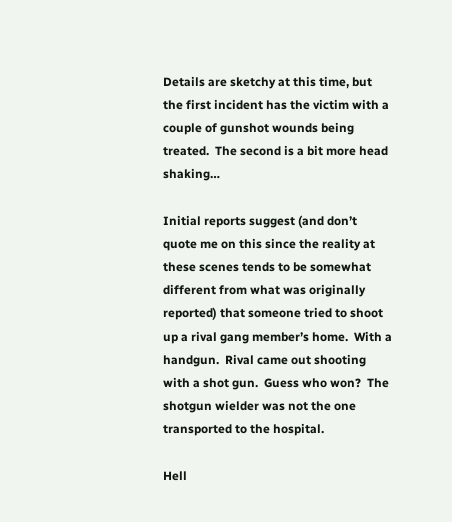Details are sketchy at this time, but the first incident has the victim with a couple of gunshot wounds being treated.  The second is a bit more head shaking…

Initial reports suggest (and don’t quote me on this since the reality at these scenes tends to be somewhat different from what was originally reported) that someone tried to shoot up a rival gang member’s home.  With a handgun.  Rival came out shooting with a shot gun.  Guess who won?  The shotgun wielder was not the one transported to the hospital.

Hell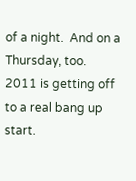of a night.  And on a Thursday, too.  2011 is getting off to a real bang up start.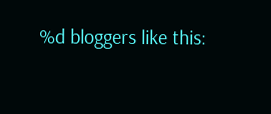%d bloggers like this: